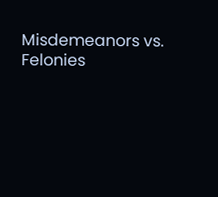Misdemeanors vs. Felonies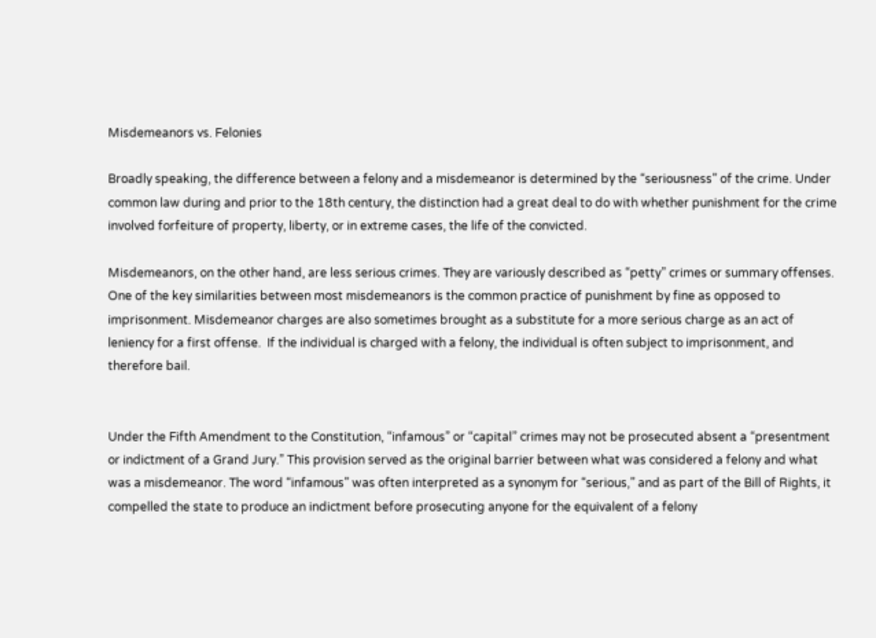Misdemeanors vs. Felonies

Broadly speaking, the difference between a felony and a misdemeanor is determined by the “seriousness” of the crime. Under common law during and prior to the 18th century, the distinction had a great deal to do with whether punishment for the crime involved forfeiture of property, liberty, or in extreme cases, the life of the convicted.

Misdemeanors, on the other hand, are less serious crimes. They are variously described as “petty” crimes or summary offenses. One of the key similarities between most misdemeanors is the common practice of punishment by fine as opposed to imprisonment. Misdemeanor charges are also sometimes brought as a substitute for a more serious charge as an act of leniency for a first offense.  If the individual is charged with a felony, the individual is often subject to imprisonment, and therefore bail.


Under the Fifth Amendment to the Constitution, “infamous” or “capital” crimes may not be prosecuted absent a “presentment or indictment of a Grand Jury.” This provision served as the original barrier between what was considered a felony and what was a misdemeanor. The word “infamous” was often interpreted as a synonym for “serious,” and as part of the Bill of Rights, it compelled the state to produce an indictment before prosecuting anyone for the equivalent of a felony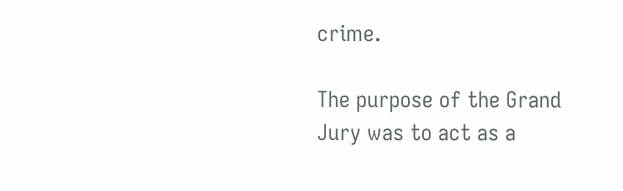crime.

The purpose of the Grand Jury was to act as a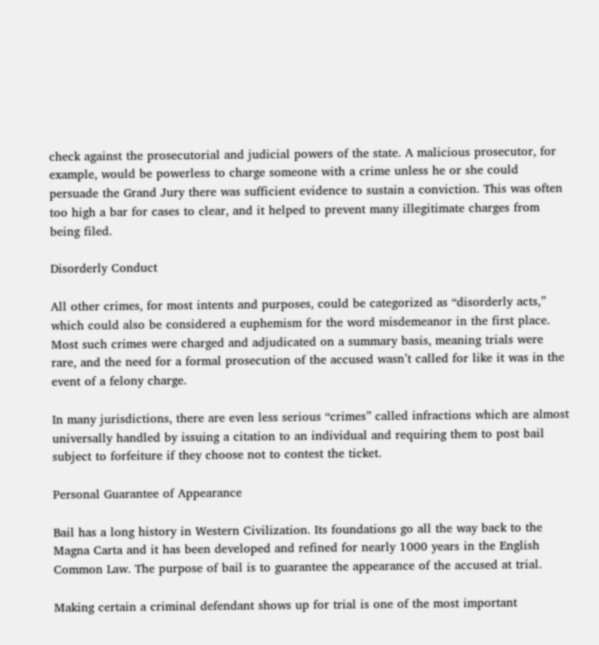check against the prosecutorial and judicial powers of the state. A malicious prosecutor, for example, would be powerless to charge someone with a crime unless he or she could persuade the Grand Jury there was sufficient evidence to sustain a conviction. This was often too high a bar for cases to clear, and it helped to prevent many illegitimate charges from being filed.

Disorderly Conduct

All other crimes, for most intents and purposes, could be categorized as “disorderly acts,” which could also be considered a euphemism for the word misdemeanor in the first place. Most such crimes were charged and adjudicated on a summary basis, meaning trials were rare, and the need for a formal prosecution of the accused wasn’t called for like it was in the event of a felony charge.

In many jurisdictions, there are even less serious “crimes” called infractions which are almost universally handled by issuing a citation to an individual and requiring them to post bail subject to forfeiture if they choose not to contest the ticket.

Personal Guarantee of Appearance

Bail has a long history in Western Civilization. Its foundations go all the way back to the Magna Carta and it has been developed and refined for nearly 1000 years in the English Common Law. The purpose of bail is to guarantee the appearance of the accused at trial.

Making certain a criminal defendant shows up for trial is one of the most important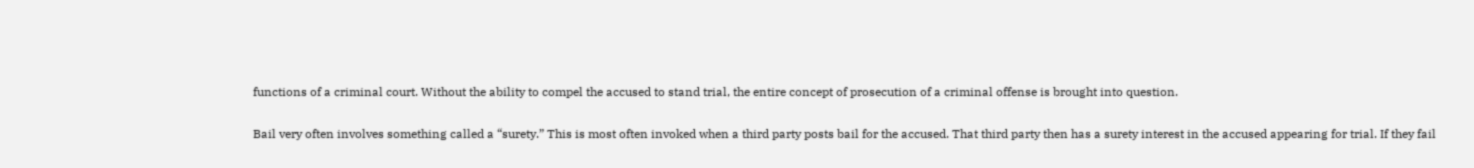functions of a criminal court. Without the ability to compel the accused to stand trial, the entire concept of prosecution of a criminal offense is brought into question.

Bail very often involves something called a “surety.” This is most often invoked when a third party posts bail for the accused. That third party then has a surety interest in the accused appearing for trial. If they fail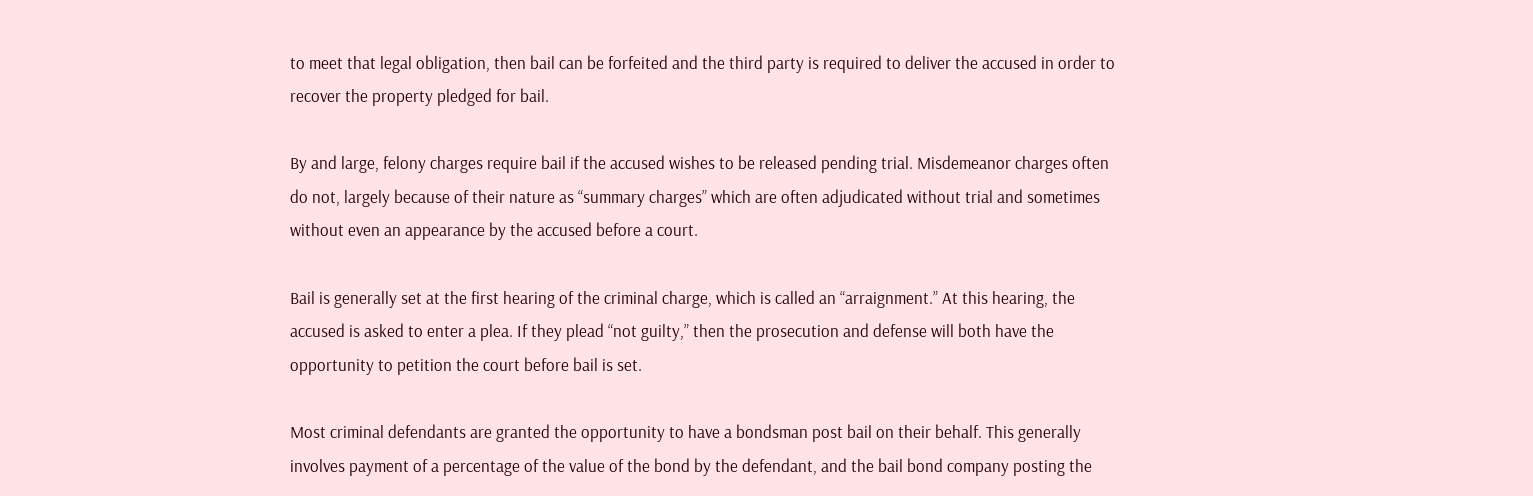to meet that legal obligation, then bail can be forfeited and the third party is required to deliver the accused in order to recover the property pledged for bail.

By and large, felony charges require bail if the accused wishes to be released pending trial. Misdemeanor charges often do not, largely because of their nature as “summary charges” which are often adjudicated without trial and sometimes without even an appearance by the accused before a court.

Bail is generally set at the first hearing of the criminal charge, which is called an “arraignment.” At this hearing, the accused is asked to enter a plea. If they plead “not guilty,” then the prosecution and defense will both have the opportunity to petition the court before bail is set.

Most criminal defendants are granted the opportunity to have a bondsman post bail on their behalf. This generally involves payment of a percentage of the value of the bond by the defendant, and the bail bond company posting the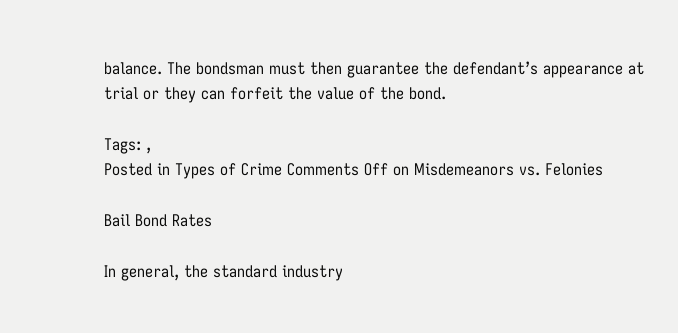balance. The bondsman must then guarantee the defendant’s appearance at trial or they can forfeit the value of the bond.

Tags: ,
Posted in Types of Crime Comments Off on Misdemeanors vs. Felonies

Bail Bond Rates

In general, the standard industry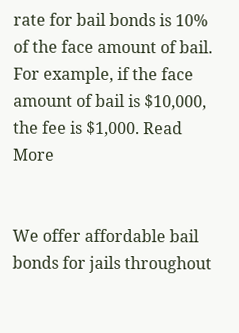rate for bail bonds is 10% of the face amount of bail. For example, if the face amount of bail is $10,000, the fee is $1,000. Read More


We offer affordable bail bonds for jails throughout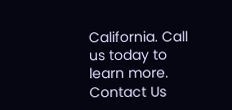California. Call us today to learn more. Contact Us